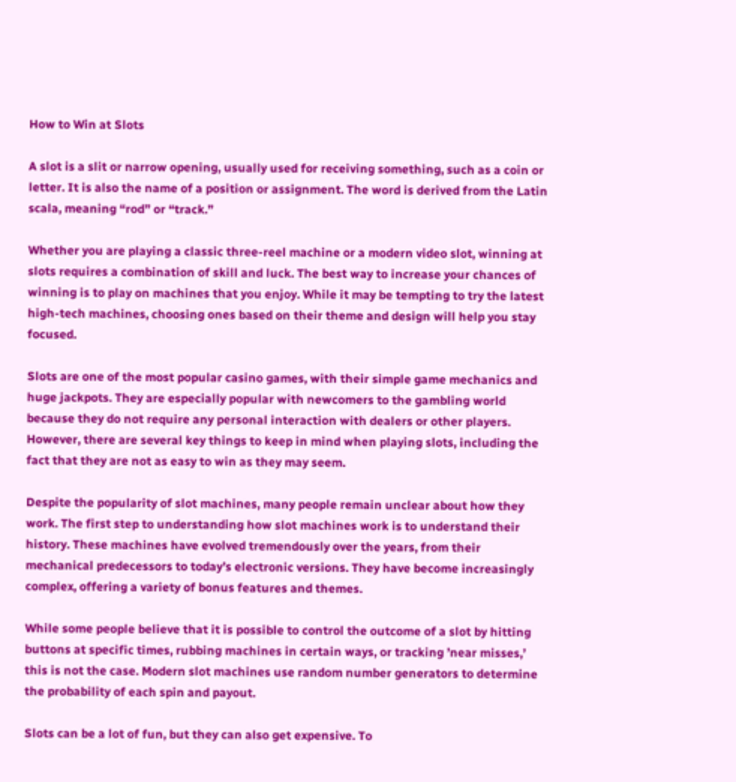How to Win at Slots

A slot is a slit or narrow opening, usually used for receiving something, such as a coin or letter. It is also the name of a position or assignment. The word is derived from the Latin scala, meaning “rod” or “track.”

Whether you are playing a classic three-reel machine or a modern video slot, winning at slots requires a combination of skill and luck. The best way to increase your chances of winning is to play on machines that you enjoy. While it may be tempting to try the latest high-tech machines, choosing ones based on their theme and design will help you stay focused.

Slots are one of the most popular casino games, with their simple game mechanics and huge jackpots. They are especially popular with newcomers to the gambling world because they do not require any personal interaction with dealers or other players. However, there are several key things to keep in mind when playing slots, including the fact that they are not as easy to win as they may seem.

Despite the popularity of slot machines, many people remain unclear about how they work. The first step to understanding how slot machines work is to understand their history. These machines have evolved tremendously over the years, from their mechanical predecessors to today’s electronic versions. They have become increasingly complex, offering a variety of bonus features and themes.

While some people believe that it is possible to control the outcome of a slot by hitting buttons at specific times, rubbing machines in certain ways, or tracking ’near misses,’ this is not the case. Modern slot machines use random number generators to determine the probability of each spin and payout.

Slots can be a lot of fun, but they can also get expensive. To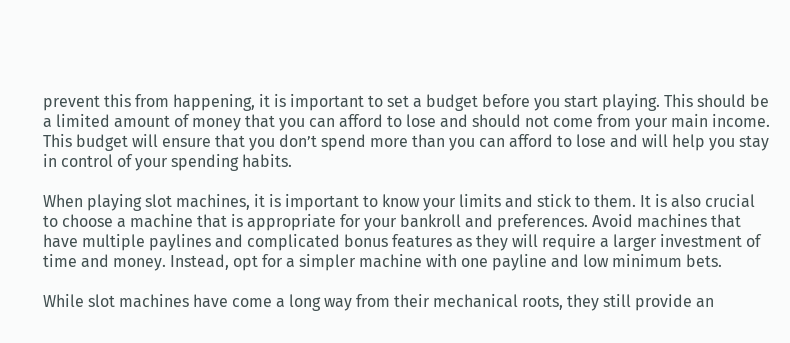prevent this from happening, it is important to set a budget before you start playing. This should be a limited amount of money that you can afford to lose and should not come from your main income. This budget will ensure that you don’t spend more than you can afford to lose and will help you stay in control of your spending habits.

When playing slot machines, it is important to know your limits and stick to them. It is also crucial to choose a machine that is appropriate for your bankroll and preferences. Avoid machines that have multiple paylines and complicated bonus features as they will require a larger investment of time and money. Instead, opt for a simpler machine with one payline and low minimum bets.

While slot machines have come a long way from their mechanical roots, they still provide an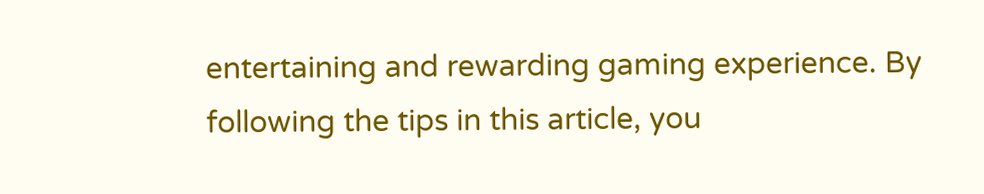entertaining and rewarding gaming experience. By following the tips in this article, you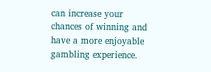can increase your chances of winning and have a more enjoyable gambling experience.